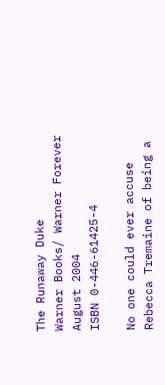The Runaway Duke
Warner Books/ Warner Forever August 2004
ISBN 0-446-61425-4

No one could ever accuse Rebecca Tremaine of being a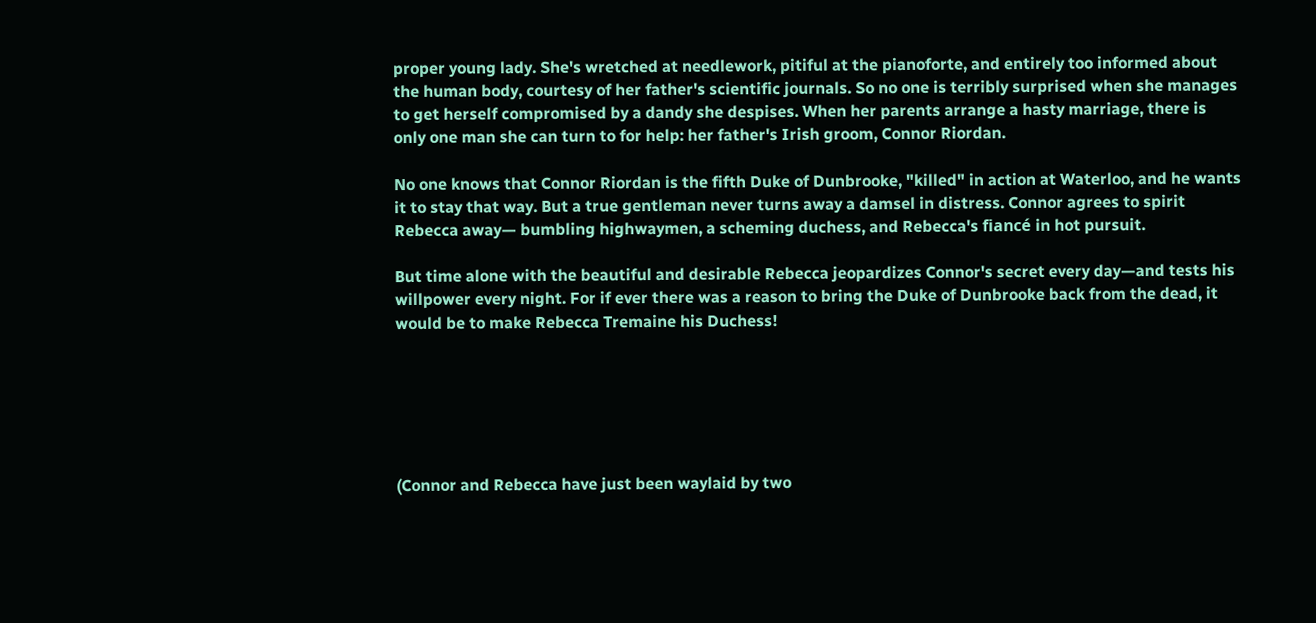proper young lady. She's wretched at needlework, pitiful at the pianoforte, and entirely too informed about the human body, courtesy of her father's scientific journals. So no one is terribly surprised when she manages to get herself compromised by a dandy she despises. When her parents arrange a hasty marriage, there is only one man she can turn to for help: her father's Irish groom, Connor Riordan.

No one knows that Connor Riordan is the fifth Duke of Dunbrooke, "killed" in action at Waterloo, and he wants it to stay that way. But a true gentleman never turns away a damsel in distress. Connor agrees to spirit Rebecca away— bumbling highwaymen, a scheming duchess, and Rebecca's fiancé in hot pursuit.

But time alone with the beautiful and desirable Rebecca jeopardizes Connor's secret every day—and tests his willpower every night. For if ever there was a reason to bring the Duke of Dunbrooke back from the dead, it would be to make Rebecca Tremaine his Duchess!






(Connor and Rebecca have just been waylaid by two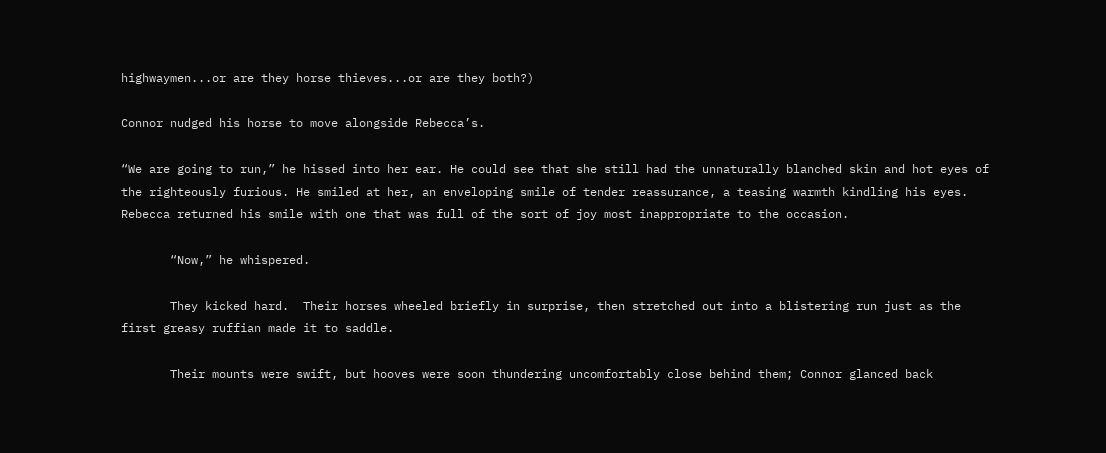highwaymen...or are they horse thieves...or are they both?)

Connor nudged his horse to move alongside Rebecca’s.

“We are going to run,” he hissed into her ear. He could see that she still had the unnaturally blanched skin and hot eyes of the righteously furious. He smiled at her, an enveloping smile of tender reassurance, a teasing warmth kindling his eyes. Rebecca returned his smile with one that was full of the sort of joy most inappropriate to the occasion.

       “Now,” he whispered.

       They kicked hard.  Their horses wheeled briefly in surprise, then stretched out into a blistering run just as the first greasy ruffian made it to saddle.

       Their mounts were swift, but hooves were soon thundering uncomfortably close behind them; Connor glanced back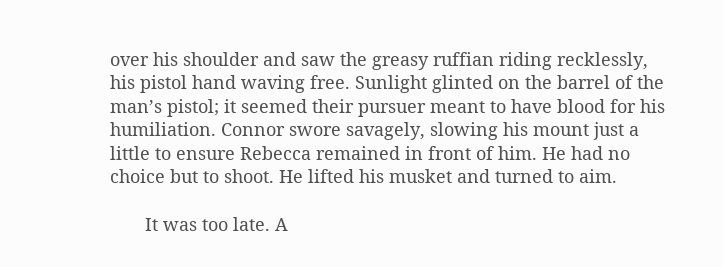over his shoulder and saw the greasy ruffian riding recklessly, his pistol hand waving free. Sunlight glinted on the barrel of the man’s pistol; it seemed their pursuer meant to have blood for his humiliation. Connor swore savagely, slowing his mount just a little to ensure Rebecca remained in front of him. He had no choice but to shoot. He lifted his musket and turned to aim.

       It was too late. A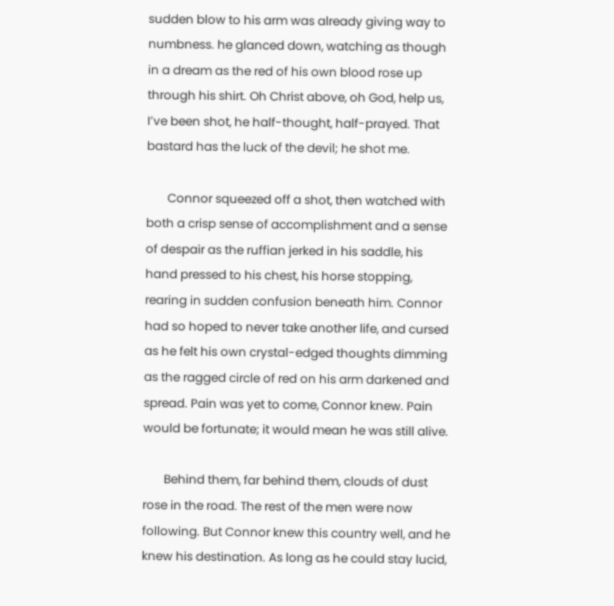sudden blow to his arm was already giving way to numbness. he glanced down, watching as though in a dream as the red of his own blood rose up through his shirt. Oh Christ above, oh God, help us, I’ve been shot, he half-thought, half-prayed. That bastard has the luck of the devil; he shot me.

       Connor squeezed off a shot, then watched with both a crisp sense of accomplishment and a sense of despair as the ruffian jerked in his saddle, his hand pressed to his chest, his horse stopping, rearing in sudden confusion beneath him. Connor had so hoped to never take another life, and cursed as he felt his own crystal-edged thoughts dimming as the ragged circle of red on his arm darkened and spread. Pain was yet to come, Connor knew. Pain would be fortunate; it would mean he was still alive.

       Behind them, far behind them, clouds of dust rose in the road. The rest of the men were now following. But Connor knew this country well, and he knew his destination. As long as he could stay lucid,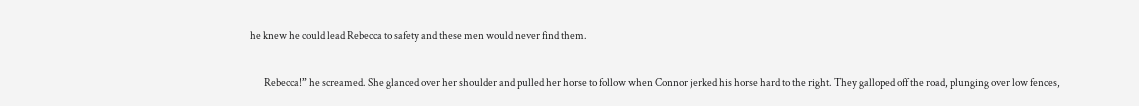he knew he could lead Rebecca to safety and these men would never find them.

       Rebecca!” he screamed. She glanced over her shoulder and pulled her horse to follow when Connor jerked his horse hard to the right. They galloped off the road, plunging over low fences,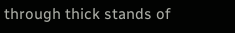through thick stands of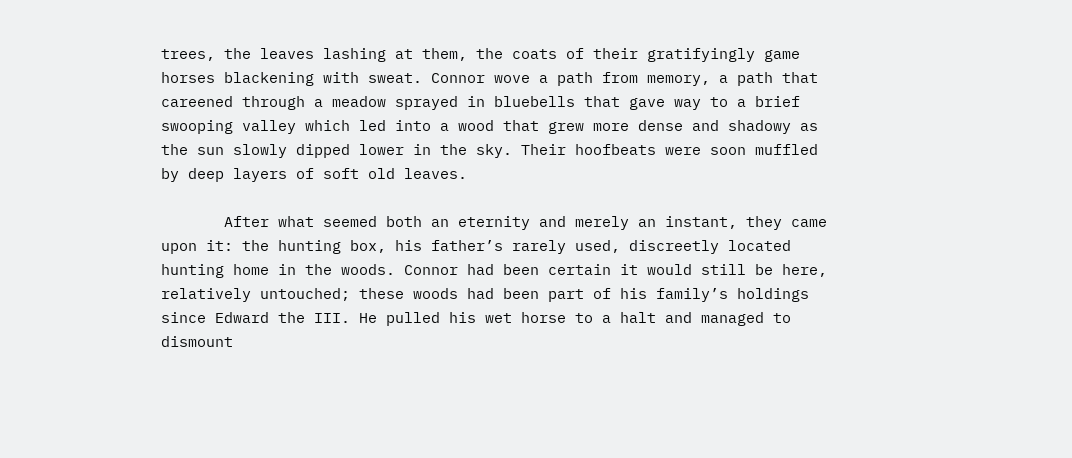trees, the leaves lashing at them, the coats of their gratifyingly game horses blackening with sweat. Connor wove a path from memory, a path that careened through a meadow sprayed in bluebells that gave way to a brief swooping valley which led into a wood that grew more dense and shadowy as the sun slowly dipped lower in the sky. Their hoofbeats were soon muffled by deep layers of soft old leaves.

       After what seemed both an eternity and merely an instant, they came upon it: the hunting box, his father’s rarely used, discreetly located hunting home in the woods. Connor had been certain it would still be here, relatively untouched; these woods had been part of his family’s holdings since Edward the III. He pulled his wet horse to a halt and managed to dismount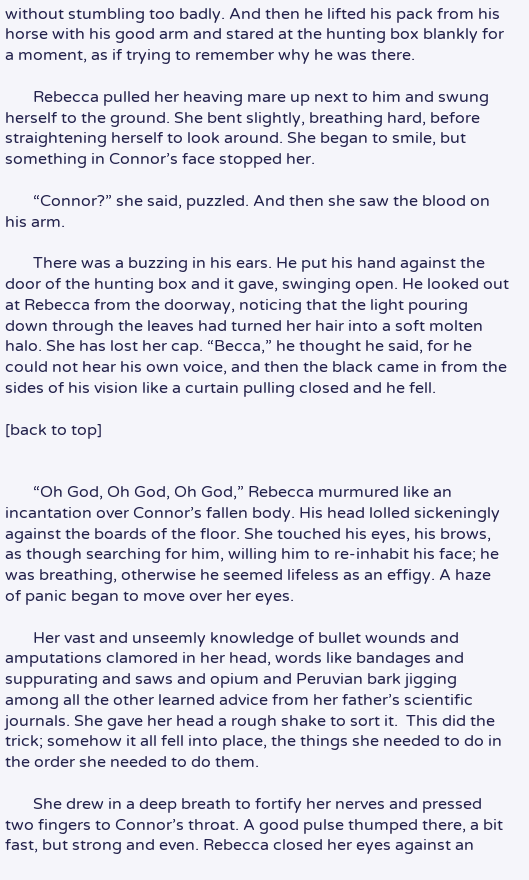without stumbling too badly. And then he lifted his pack from his horse with his good arm and stared at the hunting box blankly for a moment, as if trying to remember why he was there.

       Rebecca pulled her heaving mare up next to him and swung herself to the ground. She bent slightly, breathing hard, before straightening herself to look around. She began to smile, but something in Connor’s face stopped her.

       “Connor?” she said, puzzled. And then she saw the blood on his arm.

       There was a buzzing in his ears. He put his hand against the door of the hunting box and it gave, swinging open. He looked out at Rebecca from the doorway, noticing that the light pouring down through the leaves had turned her hair into a soft molten halo. She has lost her cap. “Becca,” he thought he said, for he could not hear his own voice, and then the black came in from the sides of his vision like a curtain pulling closed and he fell.

[back to top]


       “Oh God, Oh God, Oh God,” Rebecca murmured like an incantation over Connor’s fallen body. His head lolled sickeningly against the boards of the floor. She touched his eyes, his brows, as though searching for him, willing him to re-inhabit his face; he was breathing, otherwise he seemed lifeless as an effigy. A haze of panic began to move over her eyes.

       Her vast and unseemly knowledge of bullet wounds and amputations clamored in her head, words like bandages and suppurating and saws and opium and Peruvian bark jigging among all the other learned advice from her father’s scientific journals. She gave her head a rough shake to sort it.  This did the trick; somehow it all fell into place, the things she needed to do in the order she needed to do them.

       She drew in a deep breath to fortify her nerves and pressed two fingers to Connor’s throat. A good pulse thumped there, a bit fast, but strong and even. Rebecca closed her eyes against an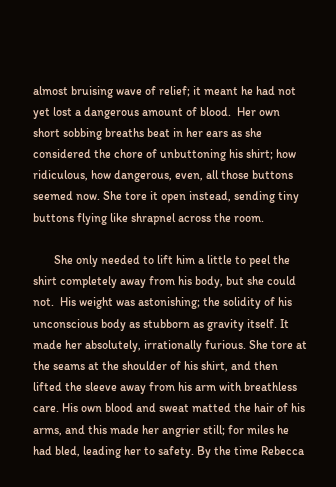almost bruising wave of relief; it meant he had not yet lost a dangerous amount of blood.  Her own short sobbing breaths beat in her ears as she considered the chore of unbuttoning his shirt; how ridiculous, how dangerous, even, all those buttons seemed now. She tore it open instead, sending tiny buttons flying like shrapnel across the room.

       She only needed to lift him a little to peel the shirt completely away from his body, but she could not.  His weight was astonishing; the solidity of his unconscious body as stubborn as gravity itself. It made her absolutely, irrationally furious. She tore at the seams at the shoulder of his shirt, and then lifted the sleeve away from his arm with breathless care. His own blood and sweat matted the hair of his arms, and this made her angrier still; for miles he had bled, leading her to safety. By the time Rebecca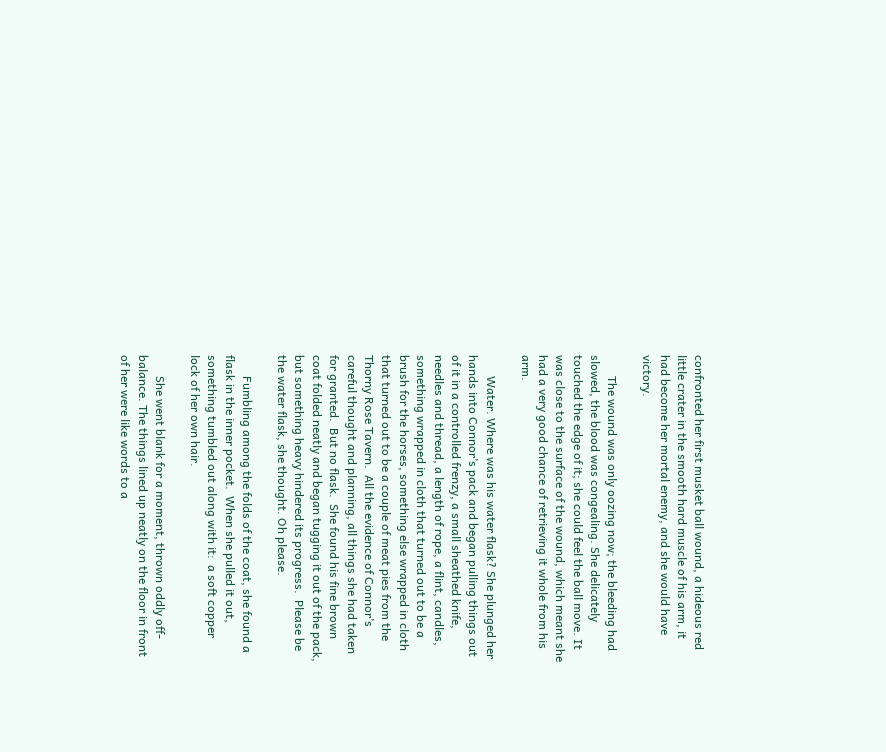confronted her first musket ball wound, a hideous red little crater in the smooth hard muscle of his arm, it had become her mortal enemy, and she would have victory.

       The wound was only oozing now; the bleeding had slowed, the blood was congealing. She delicately touched the edge of it; she could feel the ball move. It was close to the surface of the wound, which meant she had a very good chance of retrieving it whole from his arm.

       Water. Where was his water flask? She plunged her hands into Connor’s pack and began pulling things out of it in a controlled frenzy, a small sheathed knife, needles and thread, a length of rope, a flint, candles, something wrapped in cloth that turned out to be a brush for the horses, something else wrapped in cloth that turned out to be a couple of meat pies from the Thorny Rose Tavern.  All the evidence of Connor’s careful thought and planning, all things she had taken for granted.  But no flask.  She found his fine brown coat folded neatly and began tugging it out of the pack, but something heavy hindered its progress.  Please be the water flask, she thought. Oh please.

       Fumbling among the folds of the coat, she found a flask in the inner pocket.  When she pulled it out, something tumbled out along with it:  a soft copper lock of her own hair.

       She went blank for a moment, thrown oddly off-balance. The things lined up neatly on the floor in front of her were like words to a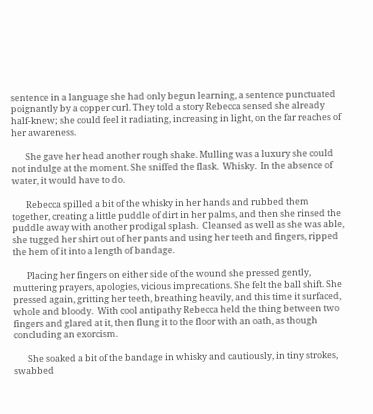sentence in a language she had only begun learning, a sentence punctuated poignantly by a copper curl. They told a story Rebecca sensed she already half-knew; she could feel it radiating, increasing in light, on the far reaches of her awareness.

       She gave her head another rough shake. Mulling was a luxury she could not indulge at the moment. She sniffed the flask.  Whisky.  In the absence of water, it would have to do.

       Rebecca spilled a bit of the whisky in her hands and rubbed them together, creating a little puddle of dirt in her palms, and then she rinsed the puddle away with another prodigal splash.  Cleansed as well as she was able, she tugged her shirt out of her pants and using her teeth and fingers, ripped the hem of it into a length of bandage.

       Placing her fingers on either side of the wound she pressed gently, muttering prayers, apologies, vicious imprecations. She felt the ball shift. She pressed again, gritting her teeth, breathing heavily, and this time it surfaced, whole and bloody.  With cool antipathy Rebecca held the thing between two fingers and glared at it, then flung it to the floor with an oath, as though concluding an exorcism.

       She soaked a bit of the bandage in whisky and cautiously, in tiny strokes, swabbed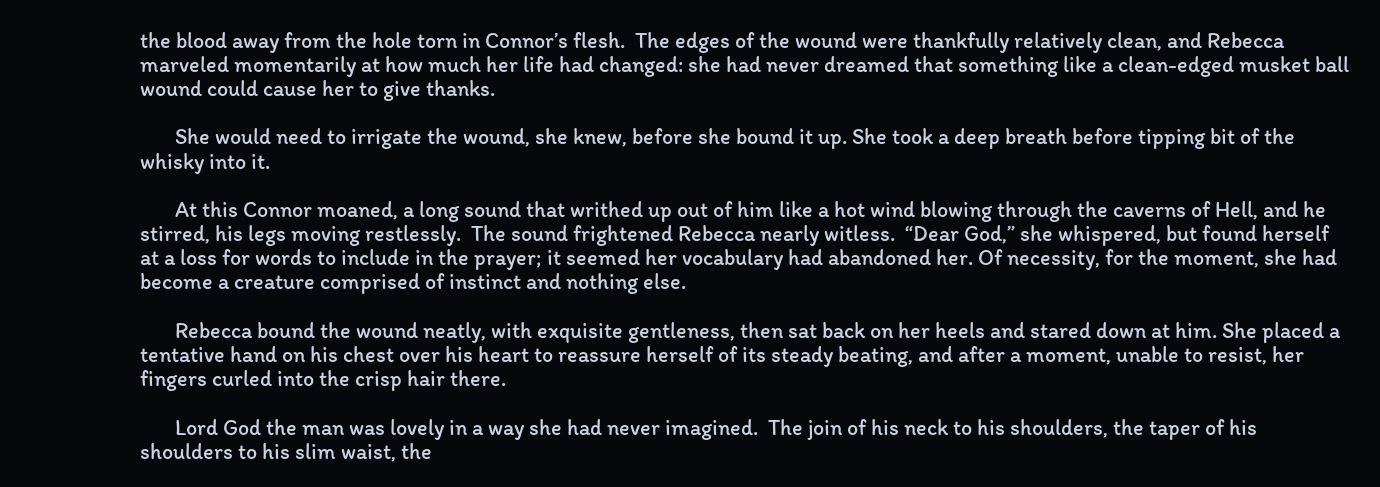the blood away from the hole torn in Connor’s flesh.  The edges of the wound were thankfully relatively clean, and Rebecca marveled momentarily at how much her life had changed: she had never dreamed that something like a clean-edged musket ball wound could cause her to give thanks.

       She would need to irrigate the wound, she knew, before she bound it up. She took a deep breath before tipping bit of the whisky into it.

       At this Connor moaned, a long sound that writhed up out of him like a hot wind blowing through the caverns of Hell, and he stirred, his legs moving restlessly.  The sound frightened Rebecca nearly witless.  “Dear God,” she whispered, but found herself at a loss for words to include in the prayer; it seemed her vocabulary had abandoned her. Of necessity, for the moment, she had become a creature comprised of instinct and nothing else.

       Rebecca bound the wound neatly, with exquisite gentleness, then sat back on her heels and stared down at him. She placed a tentative hand on his chest over his heart to reassure herself of its steady beating, and after a moment, unable to resist, her fingers curled into the crisp hair there.

       Lord God the man was lovely in a way she had never imagined.  The join of his neck to his shoulders, the taper of his shoulders to his slim waist, the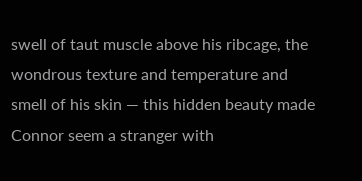swell of taut muscle above his ribcage, the wondrous texture and temperature and smell of his skin — this hidden beauty made Connor seem a stranger with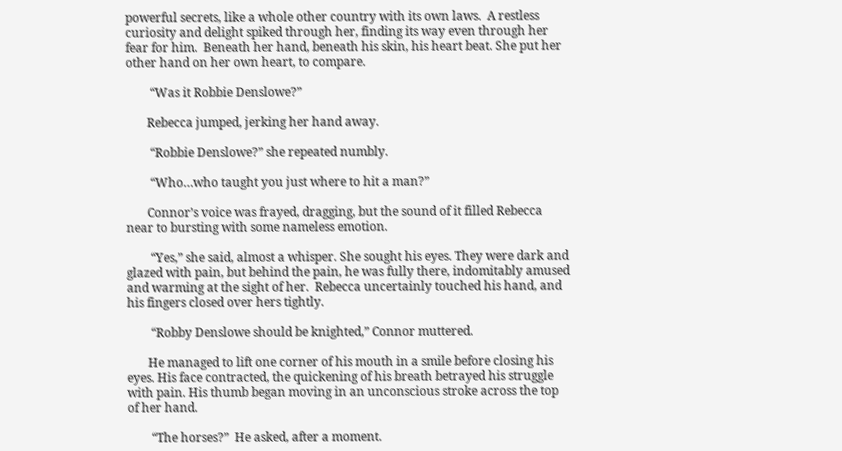powerful secrets, like a whole other country with its own laws.  A restless curiosity and delight spiked through her, finding its way even through her fear for him.  Beneath her hand, beneath his skin, his heart beat. She put her other hand on her own heart, to compare.

        “Was it Robbie Denslowe?”

       Rebecca jumped, jerking her hand away.

        “Robbie Denslowe?” she repeated numbly.

        “Who…who taught you just where to hit a man?”

       Connor’s voice was frayed, dragging, but the sound of it filled Rebecca near to bursting with some nameless emotion.

        “Yes,” she said, almost a whisper. She sought his eyes. They were dark and glazed with pain, but behind the pain, he was fully there, indomitably amused and warming at the sight of her.  Rebecca uncertainly touched his hand, and his fingers closed over hers tightly.

        “Robby Denslowe should be knighted,” Connor muttered.

       He managed to lift one corner of his mouth in a smile before closing his eyes. His face contracted, the quickening of his breath betrayed his struggle with pain. His thumb began moving in an unconscious stroke across the top of her hand.

        “The horses?”  He asked, after a moment.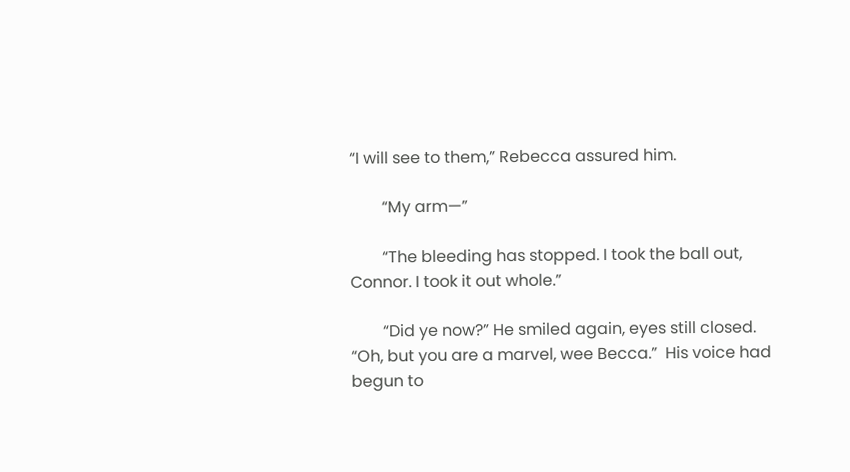“I will see to them,” Rebecca assured him.

        “My arm—”

        “The bleeding has stopped. I took the ball out, Connor. I took it out whole.”

        “Did ye now?” He smiled again, eyes still closed.  “Oh, but you are a marvel, wee Becca.”  His voice had begun to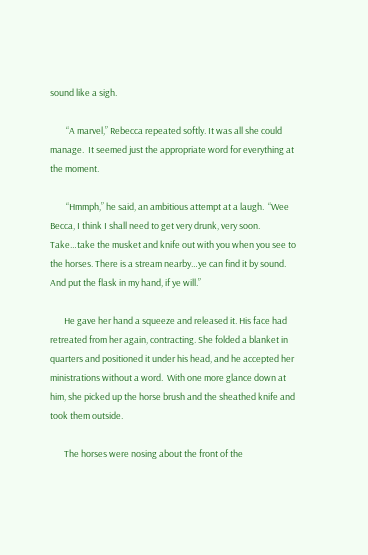sound like a sigh.

        “A marvel,” Rebecca repeated softly. It was all she could manage.  It seemed just the appropriate word for everything at the moment.

        “Hmmph,” he said, an ambitious attempt at a laugh.  “Wee Becca, I think I shall need to get very drunk, very soon.  Take…take the musket and knife out with you when you see to the horses. There is a stream nearby…ye can find it by sound.  And put the flask in my hand, if ye will.”

       He gave her hand a squeeze and released it. His face had retreated from her again, contracting. She folded a blanket in quarters and positioned it under his head, and he accepted her ministrations without a word.  With one more glance down at him, she picked up the horse brush and the sheathed knife and took them outside.

       The horses were nosing about the front of the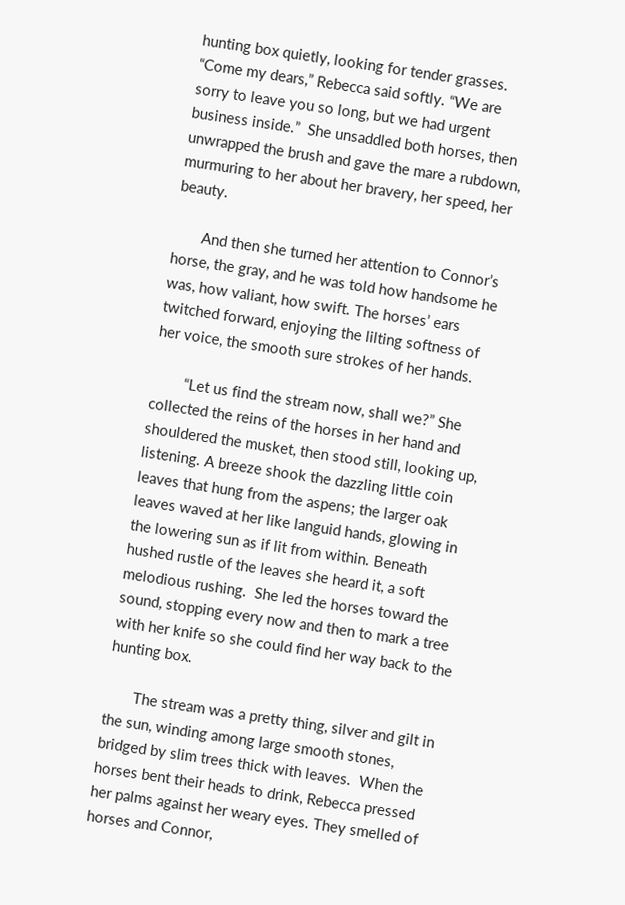hunting box quietly, looking for tender grasses. “Come my dears,” Rebecca said softly. “We are sorry to leave you so long, but we had urgent business inside.”  She unsaddled both horses, then unwrapped the brush and gave the mare a rubdown, murmuring to her about her bravery, her speed, her beauty.

       And then she turned her attention to Connor’s horse, the gray, and he was told how handsome he was, how valiant, how swift. The horses’ ears twitched forward, enjoying the lilting softness of her voice, the smooth sure strokes of her hands.

        “Let us find the stream now, shall we?” She collected the reins of the horses in her hand and shouldered the musket, then stood still, looking up, listening. A breeze shook the dazzling little coin leaves that hung from the aspens; the larger oak leaves waved at her like languid hands, glowing in the lowering sun as if lit from within. Beneath hushed rustle of the leaves she heard it, a soft melodious rushing.  She led the horses toward the sound, stopping every now and then to mark a tree with her knife so she could find her way back to the hunting box.

       The stream was a pretty thing, silver and gilt in the sun, winding among large smooth stones, bridged by slim trees thick with leaves.  When the horses bent their heads to drink, Rebecca pressed her palms against her weary eyes. They smelled of horses and Connor,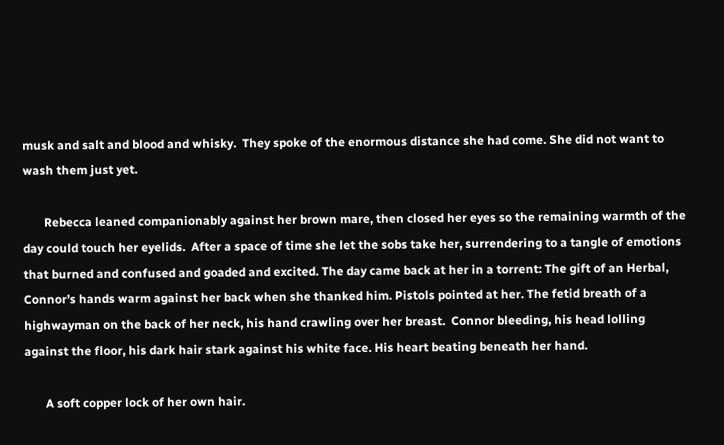musk and salt and blood and whisky.  They spoke of the enormous distance she had come. She did not want to wash them just yet.

       Rebecca leaned companionably against her brown mare, then closed her eyes so the remaining warmth of the day could touch her eyelids.  After a space of time she let the sobs take her, surrendering to a tangle of emotions that burned and confused and goaded and excited. The day came back at her in a torrent: The gift of an Herbal, Connor’s hands warm against her back when she thanked him. Pistols pointed at her. The fetid breath of a highwayman on the back of her neck, his hand crawling over her breast.  Connor bleeding, his head lolling against the floor, his dark hair stark against his white face. His heart beating beneath her hand.

       A soft copper lock of her own hair.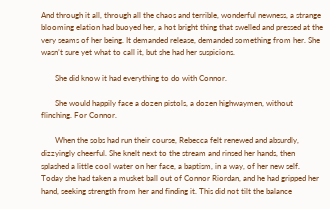And through it all, through all the chaos and terrible, wonderful newness, a strange blooming elation had buoyed her, a hot bright thing that swelled and pressed at the very seams of her being. It demanded release, demanded something from her. She wasn’t sure yet what to call it, but she had her suspicions.

       She did know it had everything to do with Connor.

       She would happily face a dozen pistols, a dozen highwaymen, without flinching. For Connor.

       When the sobs had run their course, Rebecca felt renewed and absurdly, dizzyingly cheerful. She knelt next to the stream and rinsed her hands, then splashed a little cool water on her face, a baptism, in a way, of her new self. Today she had taken a musket ball out of Connor Riordan, and he had gripped her hand, seeking strength from her and finding it. This did not tilt the balance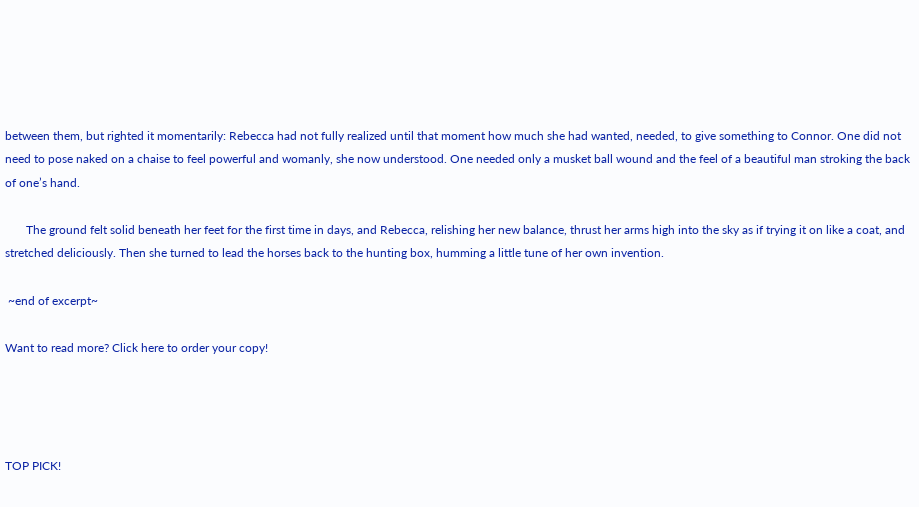between them, but righted it momentarily: Rebecca had not fully realized until that moment how much she had wanted, needed, to give something to Connor. One did not need to pose naked on a chaise to feel powerful and womanly, she now understood. One needed only a musket ball wound and the feel of a beautiful man stroking the back of one’s hand.

       The ground felt solid beneath her feet for the first time in days, and Rebecca, relishing her new balance, thrust her arms high into the sky as if trying it on like a coat, and stretched deliciously. Then she turned to lead the horses back to the hunting box, humming a little tune of her own invention.

 ~end of excerpt~

Want to read more? Click here to order your copy!




TOP PICK!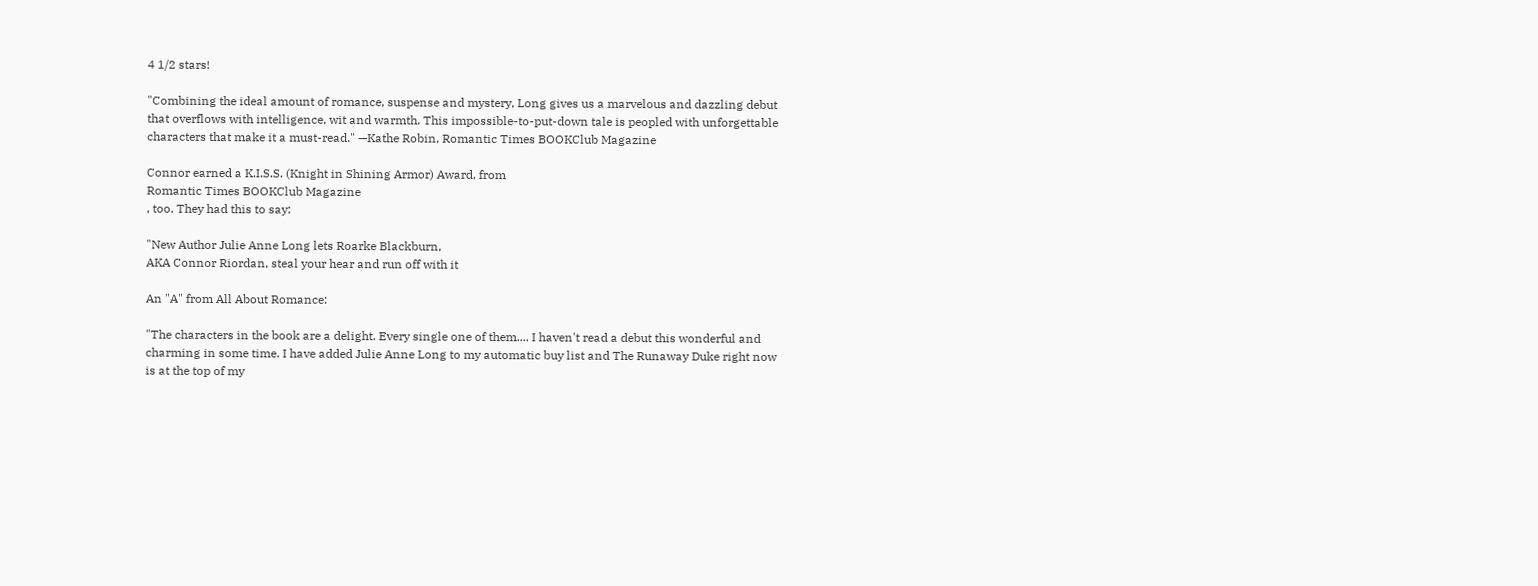4 1/2 stars!

"Combining the ideal amount of romance, suspense and mystery, Long gives us a marvelous and dazzling debut that overflows with intelligence, wit and warmth. This impossible-to-put-down tale is peopled with unforgettable characters that make it a must-read." —Kathe Robin, Romantic Times BOOKClub Magazine

Connor earned a K.I.S.S. (Knight in Shining Armor) Award, from
Romantic Times BOOKClub Magazine
, too. They had this to say:

"New Author Julie Anne Long lets Roarke Blackburn,
AKA Connor Riordan, steal your hear and run off with it

An "A" from All About Romance:

"The characters in the book are a delight. Every single one of them.... I haven't read a debut this wonderful and charming in some time. I have added Julie Anne Long to my automatic buy list and The Runaway Duke right now is at the top of my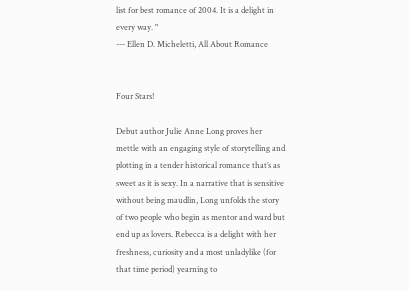list for best romance of 2004. It is a delight in every way. "
--- Ellen D. Micheletti, All About Romance


Four Stars!

Debut author Julie Anne Long proves her mettle with an engaging style of storytelling and plotting in a tender historical romance that’s as sweet as it is sexy. In a narrative that is sensitive without being maudlin, Long unfolds the story of two people who begin as mentor and ward but end up as lovers. Rebecca is a delight with her freshness, curiosity and a most unladylike (for that time period) yearning to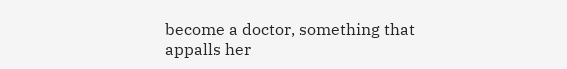become a doctor, something that appalls her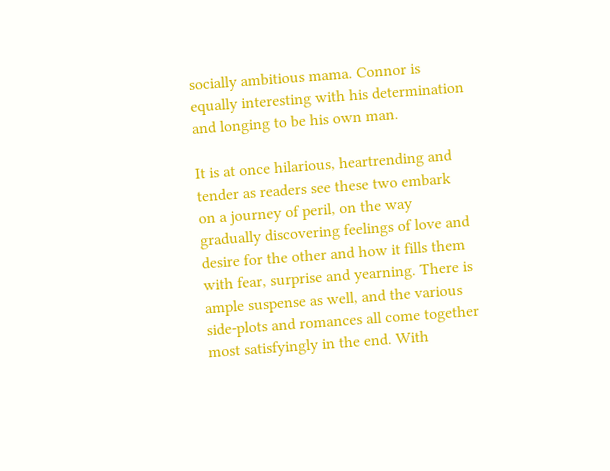socially ambitious mama. Connor is equally interesting with his determination and longing to be his own man.

It is at once hilarious, heartrending and tender as readers see these two embark on a journey of peril, on the way gradually discovering feelings of love and desire for the other and how it fills them with fear, surprise and yearning. There is ample suspense as well, and the various side-plots and romances all come together most satisfyingly in the end. With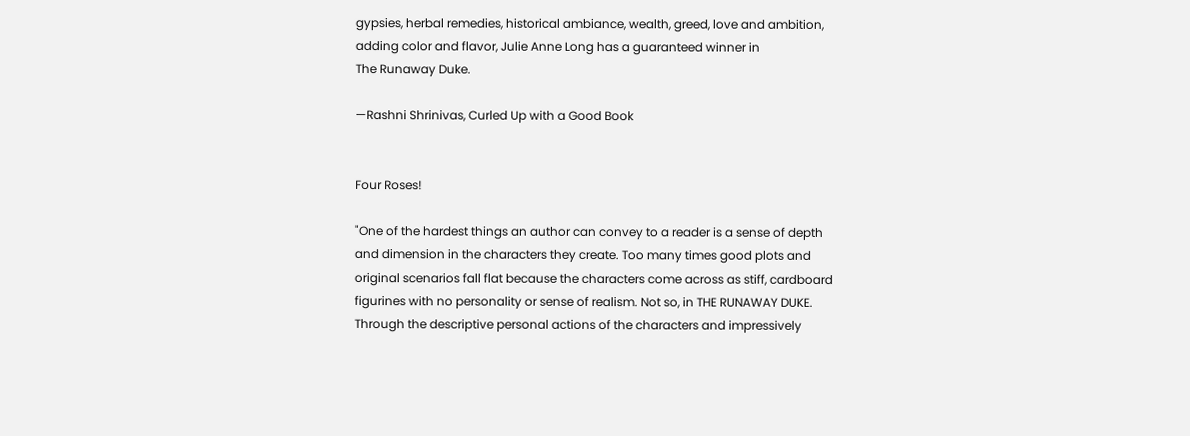gypsies, herbal remedies, historical ambiance, wealth, greed, love and ambition, adding color and flavor, Julie Anne Long has a guaranteed winner in
The Runaway Duke.

—Rashni Shrinivas, Curled Up with a Good Book


Four Roses!

"One of the hardest things an author can convey to a reader is a sense of depth and dimension in the characters they create. Too many times good plots and original scenarios fall flat because the characters come across as stiff, cardboard figurines with no personality or sense of realism. Not so, in THE RUNAWAY DUKE. Through the descriptive personal actions of the characters and impressively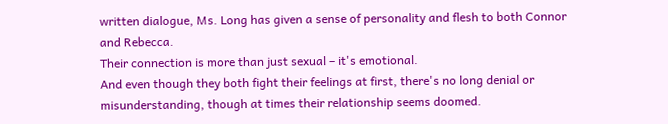written dialogue, Ms. Long has given a sense of personality and flesh to both Connor and Rebecca.
Their connection is more than just sexual – it's emotional.
And even though they both fight their feelings at first, there's no long denial or misunderstanding, though at times their relationship seems doomed.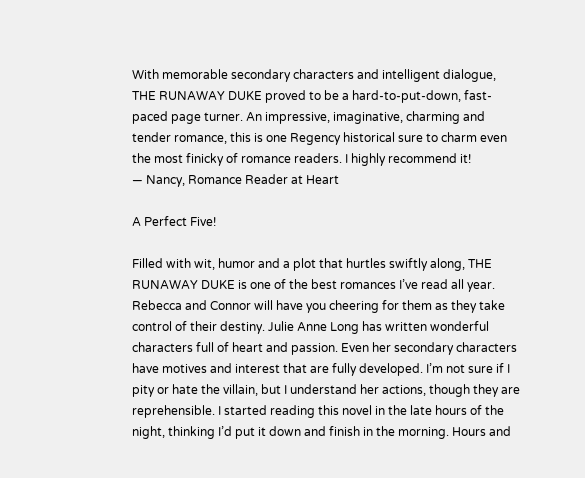With memorable secondary characters and intelligent dialogue, THE RUNAWAY DUKE proved to be a hard-to-put-down, fast-paced page turner. An impressive, imaginative, charming and tender romance, this is one Regency historical sure to charm even the most finicky of romance readers. I highly recommend it!
— Nancy, Romance Reader at Heart

A Perfect Five!

Filled with wit, humor and a plot that hurtles swiftly along, THE RUNAWAY DUKE is one of the best romances I’ve read all year. Rebecca and Connor will have you cheering for them as they take control of their destiny. Julie Anne Long has written wonderful characters full of heart and passion. Even her secondary characters have motives and interest that are fully developed. I’m not sure if I pity or hate the villain, but I understand her actions, though they are reprehensible. I started reading this novel in the late hours of the night, thinking I’d put it down and finish in the morning. Hours and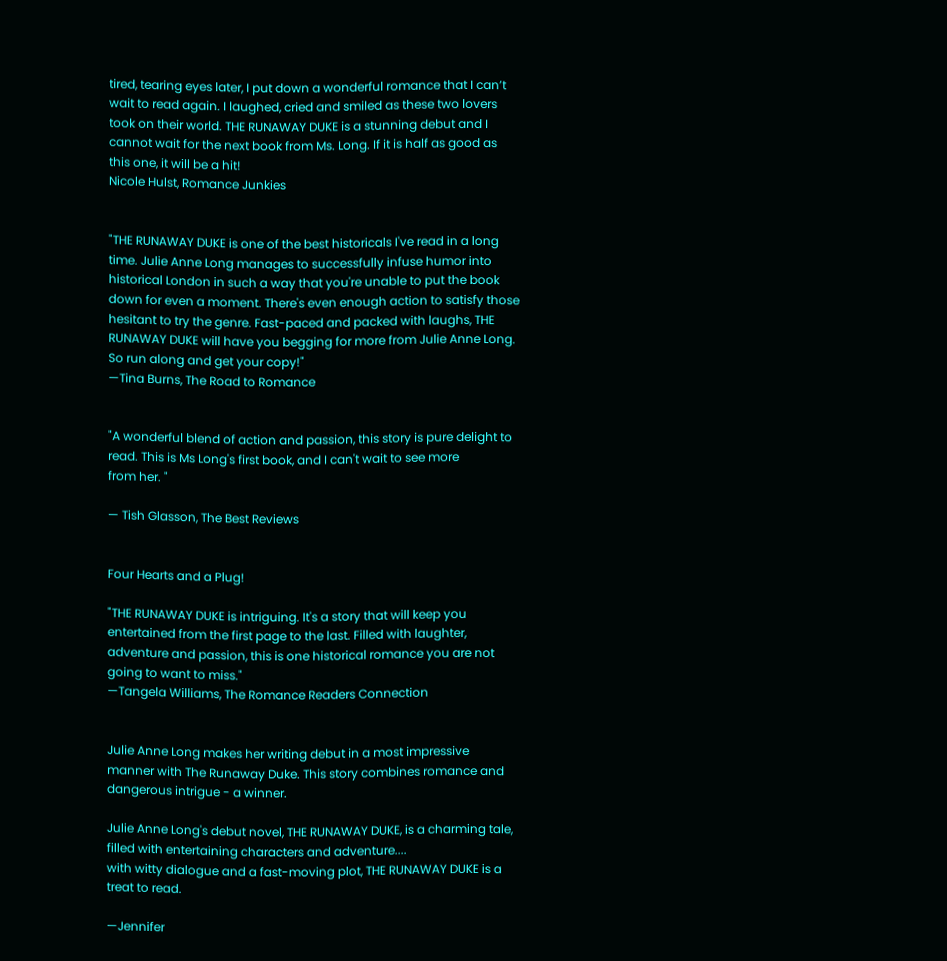tired, tearing eyes later, I put down a wonderful romance that I can’t wait to read again. I laughed, cried and smiled as these two lovers took on their world. THE RUNAWAY DUKE is a stunning debut and I cannot wait for the next book from Ms. Long. If it is half as good as this one, it will be a hit!
Nicole Hulst, Romance Junkies


"THE RUNAWAY DUKE is one of the best historicals I've read in a long time. Julie Anne Long manages to successfully infuse humor into historical London in such a way that you're unable to put the book down for even a moment. There's even enough action to satisfy those hesitant to try the genre. Fast-paced and packed with laughs, THE RUNAWAY DUKE will have you begging for more from Julie Anne Long. So run along and get your copy!"
—Tina Burns, The Road to Romance


"A wonderful blend of action and passion, this story is pure delight to read. This is Ms Long's first book, and I can't wait to see more
from her. "

— Tish Glasson, The Best Reviews


Four Hearts and a Plug!

"THE RUNAWAY DUKE is intriguing. It's a story that will keep you entertained from the first page to the last. Filled with laughter, adventure and passion, this is one historical romance you are not going to want to miss."
—Tangela Williams, The Romance Readers Connection


Julie Anne Long makes her writing debut in a most impressive manner with The Runaway Duke. This story combines romance and dangerous intrigue - a winner.

Julie Anne Long's debut novel, THE RUNAWAY DUKE, is a charming tale, filled with entertaining characters and adventure....
with witty dialogue and a fast-moving plot, THE RUNAWAY DUKE is a treat to read.

—Jennifer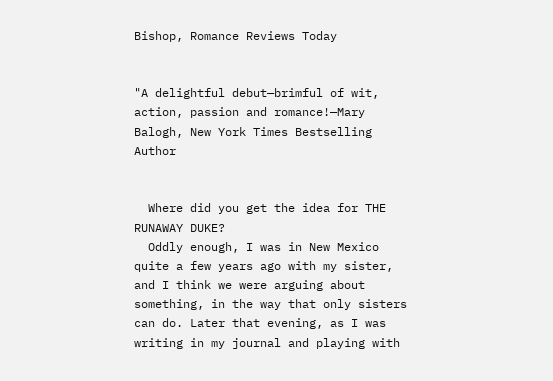Bishop, Romance Reviews Today


"A delightful debut—brimful of wit, action, passion and romance!—Mary Balogh, New York Times Bestselling Author


  Where did you get the idea for THE RUNAWAY DUKE?
  Oddly enough, I was in New Mexico quite a few years ago with my sister, and I think we were arguing about something, in the way that only sisters can do. Later that evening, as I was writing in my journal and playing with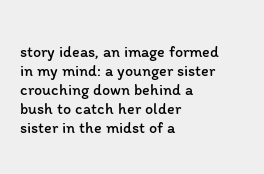story ideas, an image formed in my mind: a younger sister crouching down behind a bush to catch her older sister in the midst of a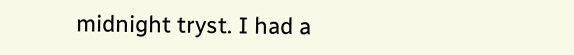midnight tryst. I had a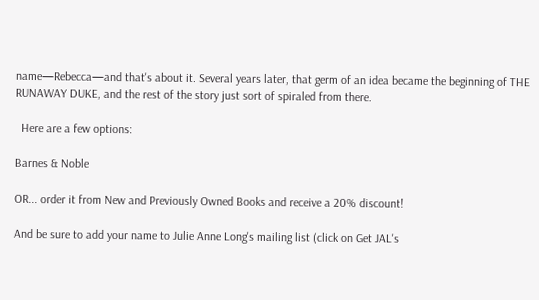name—Rebecca—and that's about it. Several years later, that germ of an idea became the beginning of THE RUNAWAY DUKE, and the rest of the story just sort of spiraled from there.

  Here are a few options:

Barnes & Noble

OR... order it from New and Previously Owned Books and receive a 20% discount!

And be sure to add your name to Julie Anne Long's mailing list (click on Get JAL's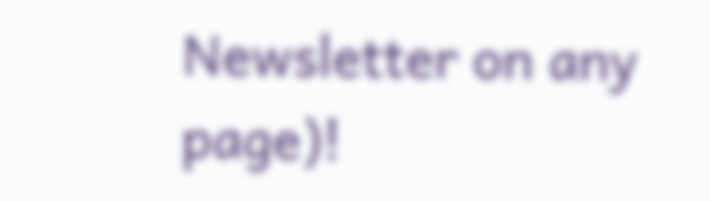Newsletter on any page)!